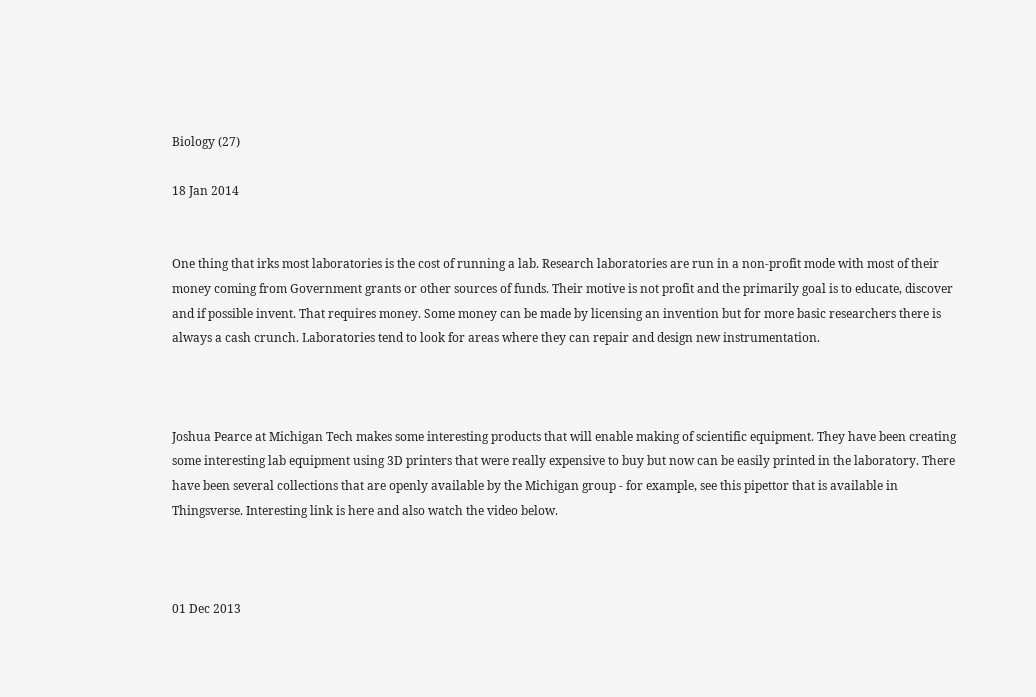Biology (27)

18 Jan 2014


One thing that irks most laboratories is the cost of running a lab. Research laboratories are run in a non-profit mode with most of their money coming from Government grants or other sources of funds. Their motive is not profit and the primarily goal is to educate, discover and if possible invent. That requires money. Some money can be made by licensing an invention but for more basic researchers there is always a cash crunch. Laboratories tend to look for areas where they can repair and design new instrumentation.



Joshua Pearce at Michigan Tech makes some interesting products that will enable making of scientific equipment. They have been creating some interesting lab equipment using 3D printers that were really expensive to buy but now can be easily printed in the laboratory. There have been several collections that are openly available by the Michigan group - for example, see this pipettor that is available in Thingsverse. Interesting link is here and also watch the video below.



01 Dec 2013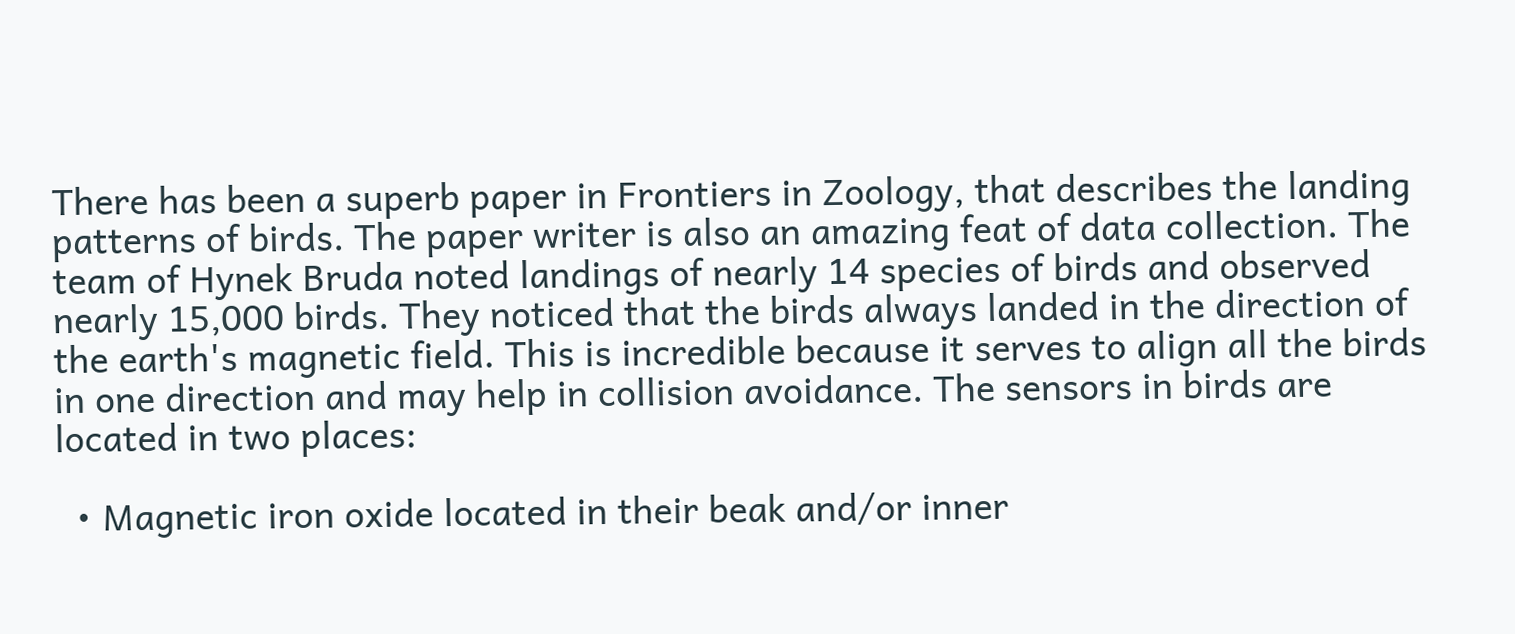There has been a superb paper in Frontiers in Zoology, that describes the landing patterns of birds. The paper writer is also an amazing feat of data collection. The team of Hynek Bruda noted landings of nearly 14 species of birds and observed nearly 15,000 birds. They noticed that the birds always landed in the direction of the earth's magnetic field. This is incredible because it serves to align all the birds in one direction and may help in collision avoidance. The sensors in birds are located in two places:

  • Magnetic iron oxide located in their beak and/or inner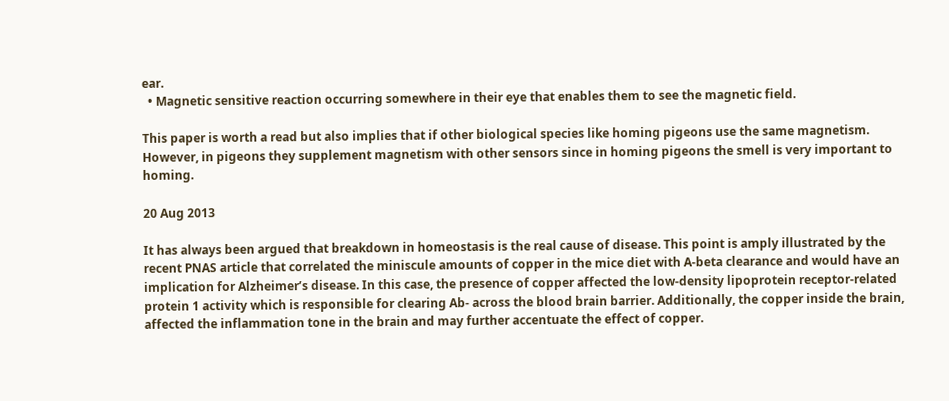ear.
  • Magnetic sensitive reaction occurring somewhere in their eye that enables them to see the magnetic field.

This paper is worth a read but also implies that if other biological species like homing pigeons use the same magnetism. However, in pigeons they supplement magnetism with other sensors since in homing pigeons the smell is very important to homing.

20 Aug 2013

It has always been argued that breakdown in homeostasis is the real cause of disease. This point is amply illustrated by the recent PNAS article that correlated the miniscule amounts of copper in the mice diet with A-beta clearance and would have an implication for Alzheimer’s disease. In this case, the presence of copper affected the low-density lipoprotein receptor-related protein 1 activity which is responsible for clearing Ab- across the blood brain barrier. Additionally, the copper inside the brain, affected the inflammation tone in the brain and may further accentuate the effect of copper.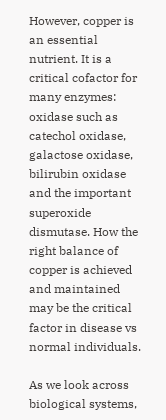However, copper is an essential nutrient. It is a critical cofactor for many enzymes: oxidase such as catechol oxidase, galactose oxidase, bilirubin oxidase and the important superoxide dismutase. How the right balance of copper is achieved and maintained may be the critical factor in disease vs normal individuals.

As we look across biological systems,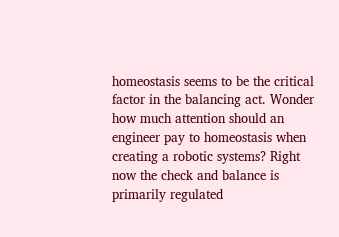homeostasis seems to be the critical factor in the balancing act. Wonder how much attention should an engineer pay to homeostasis when creating a robotic systems? Right now the check and balance is primarily regulated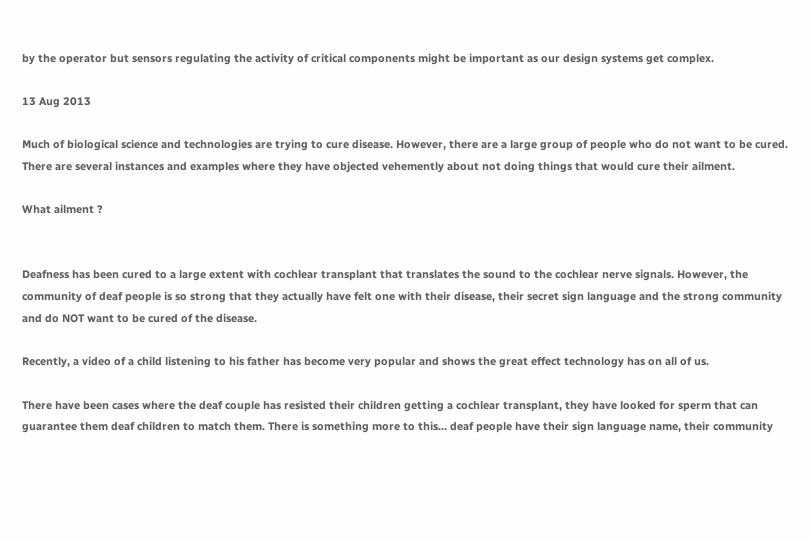by the operator but sensors regulating the activity of critical components might be important as our design systems get complex.

13 Aug 2013

Much of biological science and technologies are trying to cure disease. However, there are a large group of people who do not want to be cured. There are several instances and examples where they have objected vehemently about not doing things that would cure their ailment.

What ailment ?


Deafness has been cured to a large extent with cochlear transplant that translates the sound to the cochlear nerve signals. However, the community of deaf people is so strong that they actually have felt one with their disease, their secret sign language and the strong community and do NOT want to be cured of the disease.

Recently, a video of a child listening to his father has become very popular and shows the great effect technology has on all of us.

There have been cases where the deaf couple has resisted their children getting a cochlear transplant, they have looked for sperm that can guarantee them deaf children to match them. There is something more to this… deaf people have their sign language name, their community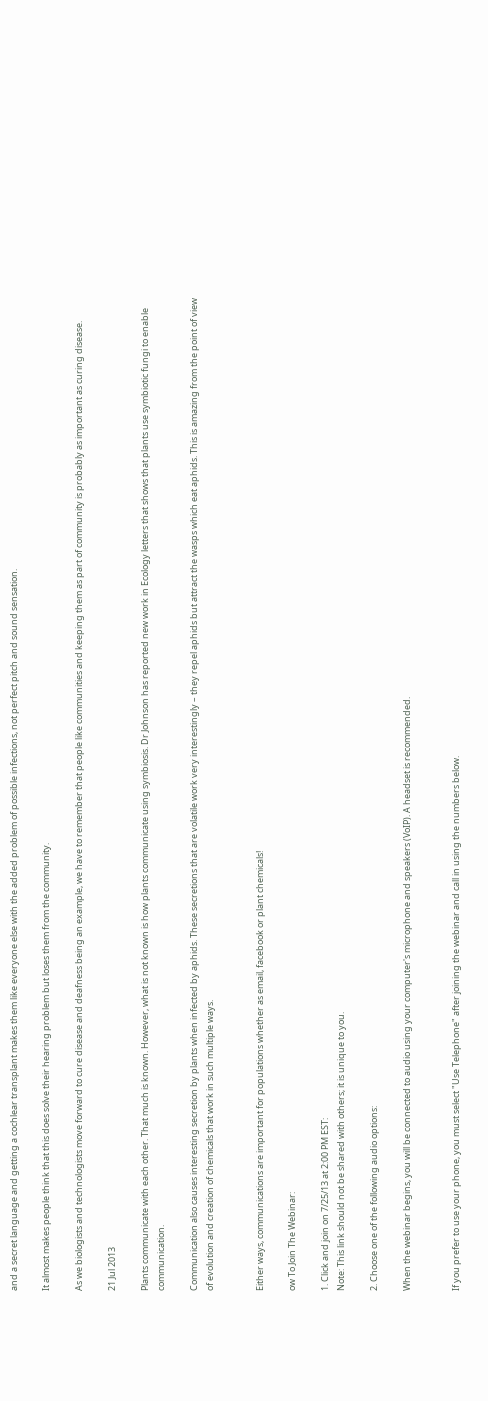and a secret language and getting a cochlear transplant makes them like everyone else with the added problem of possible infections, not perfect pitch and sound sensation.

It almost makes people think that this does solve their hearing problem but loses them from the community.

As we biologists and technologists move forward to cure disease and deafness being an example, we have to remember that people like communities and keeping them as part of community is probably as important as curing disease.

21 Jul 2013

Plants communicate with each other. That much is known. However, what is not known is how plants communicate using symbiosis. Dr Johnson has reported new work in Ecology letters that shows that plants use symbiotic fungi to enable communication.

Communication also causes interesting secretion by plants when infected by aphids. These secretions that are volatile work very interestingly – they repel aphids but attract the wasps which eat aphids. This is amazing from the point of view of evolution and creation of chemicals that work in such multiple ways.


Either ways, communications are important for populations whether as email, facebook or plant chemicals!

ow To Join The Webinar:

1. Click and join on 7/25/13 at 2:00 PM EST:
Note: This link should not be shared with others; it is unique to you.

2. Choose one of the following audio options:

When the webinar begins, you will be connected to audio using your computer's microphone and speakers (VoIP). A headset is recommended.


If you prefer to use your phone, you must select "Use Telephone" after joining the webinar and call in using the numbers below.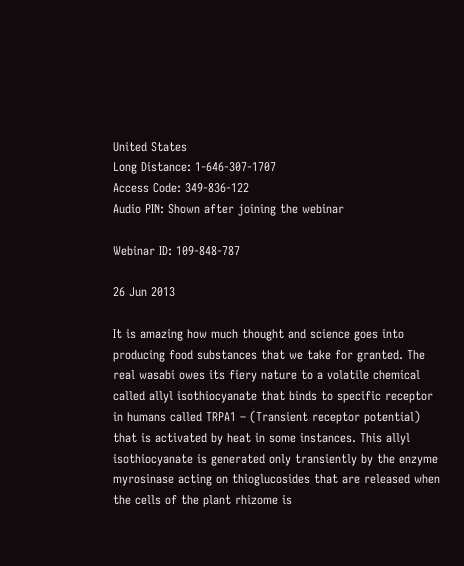United States
Long Distance: 1-646-307-1707
Access Code: 349-836-122
Audio PIN: Shown after joining the webinar

Webinar ID: 109-848-787

26 Jun 2013

It is amazing how much thought and science goes into producing food substances that we take for granted. The real wasabi owes its fiery nature to a volatile chemical called allyl isothiocyanate that binds to specific receptor in humans called TRPA1 – (Transient receptor potential) that is activated by heat in some instances. This allyl isothiocyanate is generated only transiently by the enzyme myrosinase acting on thioglucosides that are released when the cells of the plant rhizome is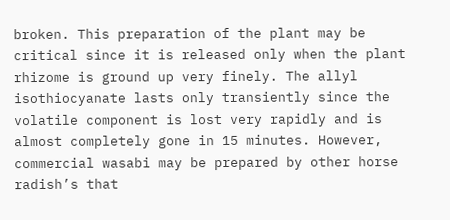broken. This preparation of the plant may be critical since it is released only when the plant rhizome is ground up very finely. The allyl isothiocyanate lasts only transiently since the volatile component is lost very rapidly and is almost completely gone in 15 minutes. However, commercial wasabi may be prepared by other horse radish’s that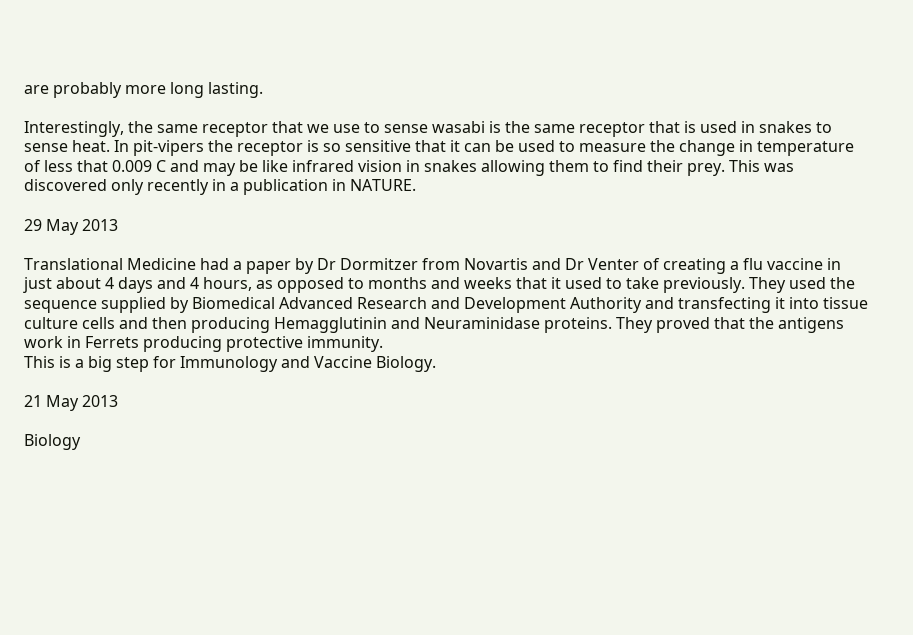are probably more long lasting.

Interestingly, the same receptor that we use to sense wasabi is the same receptor that is used in snakes to sense heat. In pit-vipers the receptor is so sensitive that it can be used to measure the change in temperature of less that 0.009 C and may be like infrared vision in snakes allowing them to find their prey. This was discovered only recently in a publication in NATURE.

29 May 2013

Translational Medicine had a paper by Dr Dormitzer from Novartis and Dr Venter of creating a flu vaccine in just about 4 days and 4 hours, as opposed to months and weeks that it used to take previously. They used the sequence supplied by Biomedical Advanced Research and Development Authority and transfecting it into tissue culture cells and then producing Hemagglutinin and Neuraminidase proteins. They proved that the antigens work in Ferrets producing protective immunity.
This is a big step for Immunology and Vaccine Biology.

21 May 2013

Biology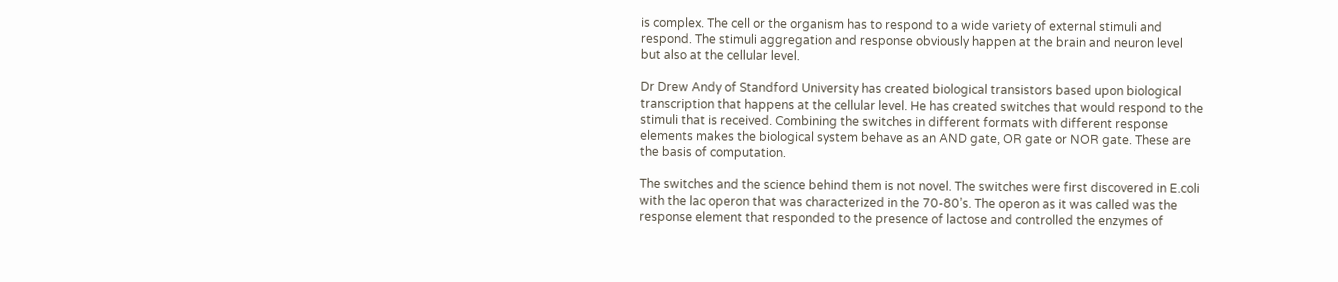is complex. The cell or the organism has to respond to a wide variety of external stimuli and respond. The stimuli aggregation and response obviously happen at the brain and neuron level but also at the cellular level.

Dr Drew Andy of Standford University has created biological transistors based upon biological transcription that happens at the cellular level. He has created switches that would respond to the stimuli that is received. Combining the switches in different formats with different response elements makes the biological system behave as an AND gate, OR gate or NOR gate. These are the basis of computation.

The switches and the science behind them is not novel. The switches were first discovered in E.coli with the lac operon that was characterized in the 70-80’s. The operon as it was called was the response element that responded to the presence of lactose and controlled the enzymes of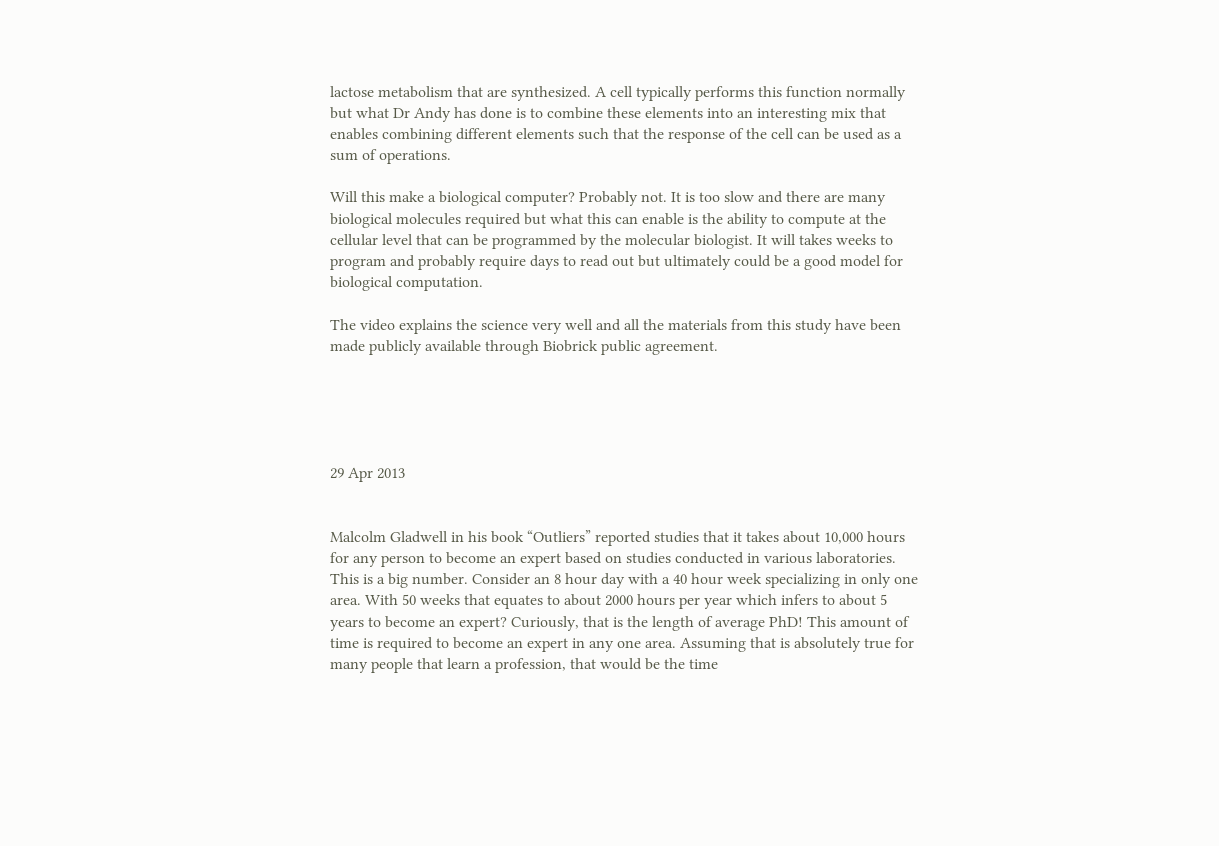lactose metabolism that are synthesized. A cell typically performs this function normally but what Dr Andy has done is to combine these elements into an interesting mix that enables combining different elements such that the response of the cell can be used as a sum of operations.

Will this make a biological computer? Probably not. It is too slow and there are many biological molecules required but what this can enable is the ability to compute at the cellular level that can be programmed by the molecular biologist. It will takes weeks to program and probably require days to read out but ultimately could be a good model for biological computation.

The video explains the science very well and all the materials from this study have been made publicly available through Biobrick public agreement.





29 Apr 2013


Malcolm Gladwell in his book “Outliers” reported studies that it takes about 10,000 hours for any person to become an expert based on studies conducted in various laboratories. This is a big number. Consider an 8 hour day with a 40 hour week specializing in only one area. With 50 weeks that equates to about 2000 hours per year which infers to about 5 years to become an expert? Curiously, that is the length of average PhD! This amount of time is required to become an expert in any one area. Assuming that is absolutely true for many people that learn a profession, that would be the time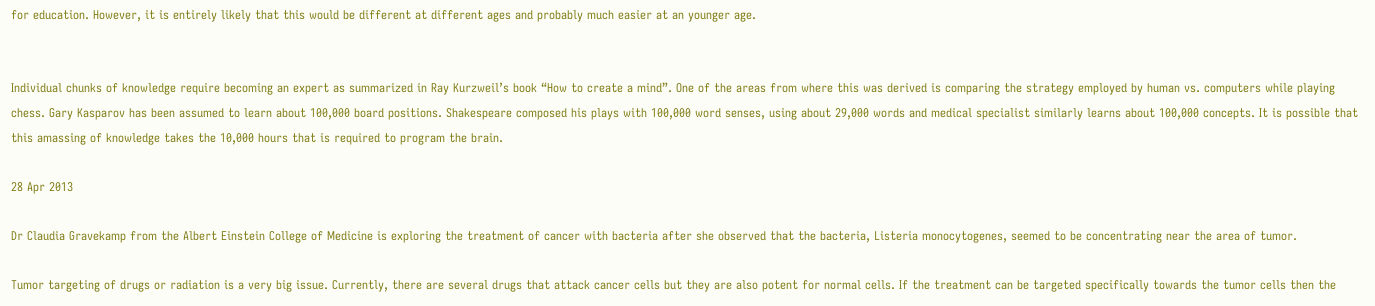for education. However, it is entirely likely that this would be different at different ages and probably much easier at an younger age.


Individual chunks of knowledge require becoming an expert as summarized in Ray Kurzweil’s book “How to create a mind”. One of the areas from where this was derived is comparing the strategy employed by human vs. computers while playing chess. Gary Kasparov has been assumed to learn about 100,000 board positions. Shakespeare composed his plays with 100,000 word senses, using about 29,000 words and medical specialist similarly learns about 100,000 concepts. It is possible that this amassing of knowledge takes the 10,000 hours that is required to program the brain.

28 Apr 2013

Dr Claudia Gravekamp from the Albert Einstein College of Medicine is exploring the treatment of cancer with bacteria after she observed that the bacteria, Listeria monocytogenes, seemed to be concentrating near the area of tumor.

Tumor targeting of drugs or radiation is a very big issue. Currently, there are several drugs that attack cancer cells but they are also potent for normal cells. If the treatment can be targeted specifically towards the tumor cells then the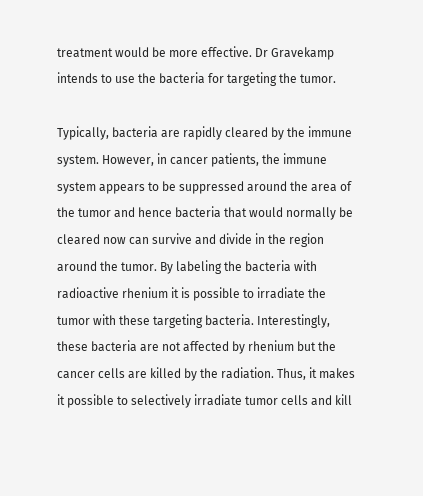treatment would be more effective. Dr Gravekamp intends to use the bacteria for targeting the tumor.

Typically, bacteria are rapidly cleared by the immune system. However, in cancer patients, the immune system appears to be suppressed around the area of the tumor and hence bacteria that would normally be cleared now can survive and divide in the region around the tumor. By labeling the bacteria with radioactive rhenium it is possible to irradiate the tumor with these targeting bacteria. Interestingly, these bacteria are not affected by rhenium but the cancer cells are killed by the radiation. Thus, it makes it possible to selectively irradiate tumor cells and kill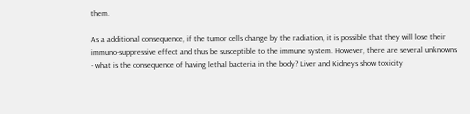them.

As a additional consequence, if the tumor cells change by the radiation, it is possible that they will lose their immuno-suppressive effect and thus be susceptible to the immune system. However, there are several unknowns - what is the consequence of having lethal bacteria in the body? Liver and Kidneys show toxicity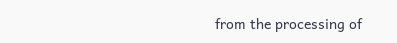from the processing of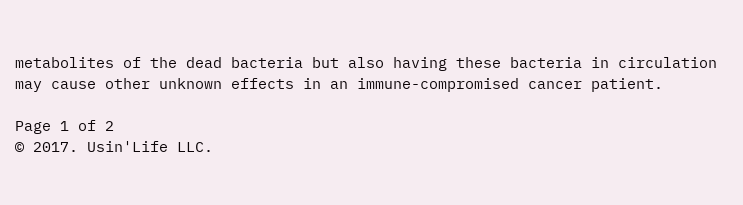metabolites of the dead bacteria but also having these bacteria in circulation may cause other unknown effects in an immune-compromised cancer patient.

Page 1 of 2
© 2017. Usin'Life LLC.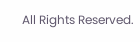All Rights Reserved.